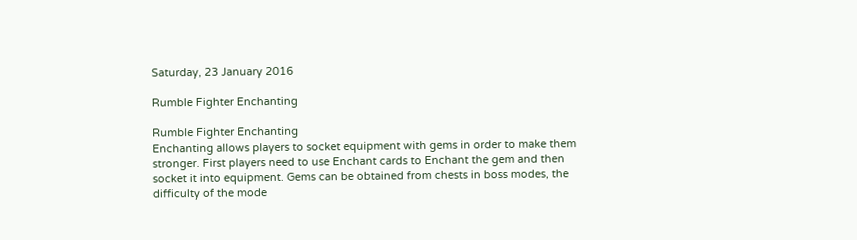Saturday, 23 January 2016

Rumble Fighter Enchanting

Rumble Fighter Enchanting
Enchanting allows players to socket equipment with gems in order to make them stronger. First players need to use Enchant cards to Enchant the gem and then socket it into equipment. Gems can be obtained from chests in boss modes, the difficulty of the mode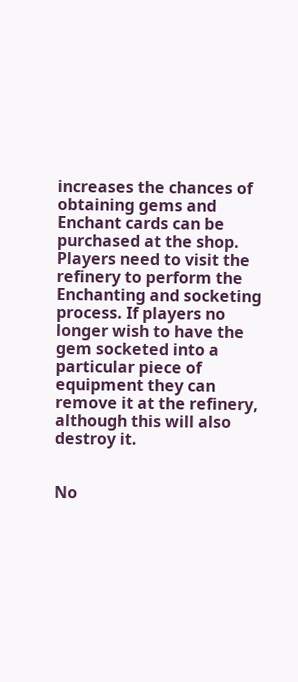increases the chances of obtaining gems and Enchant cards can be purchased at the shop. Players need to visit the refinery to perform the Enchanting and socketing process. If players no longer wish to have the gem socketed into a particular piece of equipment they can remove it at the refinery, although this will also destroy it.


No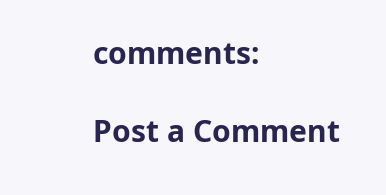comments:

Post a Comment